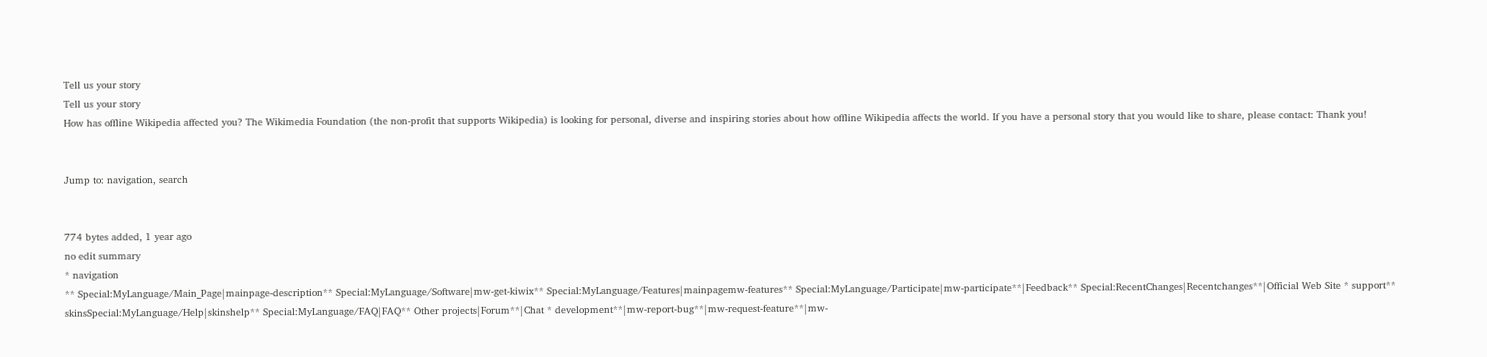Tell us your story
Tell us your story
How has offline Wikipedia affected you? The Wikimedia Foundation (the non-profit that supports Wikipedia) is looking for personal, diverse and inspiring stories about how offline Wikipedia affects the world. If you have a personal story that you would like to share, please contact: Thank you!


Jump to: navigation, search


774 bytes added, 1 year ago
no edit summary
* navigation
** Special:MyLanguage/Main_Page|mainpage-description** Special:MyLanguage/Software|mw-get-kiwix** Special:MyLanguage/Features|mainpagemw-features** Special:MyLanguage/Participate|mw-participate**|Feedback** Special:RecentChanges|Recentchanges**|Official Web Site * support** skinsSpecial:MyLanguage/Help|skinshelp** Special:MyLanguage/FAQ|FAQ** Other projects|Forum**|Chat * development**|mw-report-bug**|mw-request-feature**|mw-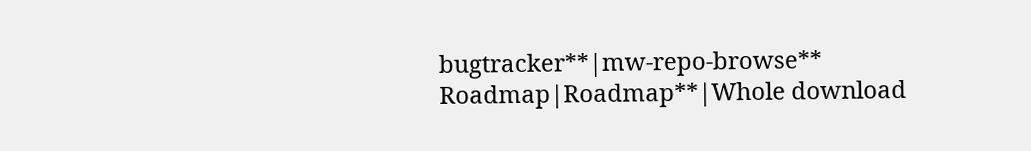bugtracker**|mw-repo-browse** Roadmap|Roadmap**|Whole download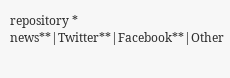repository * news**|Twitter**|Facebook**|Other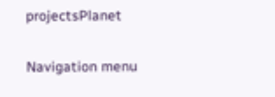projectsPlanet

Navigation menu